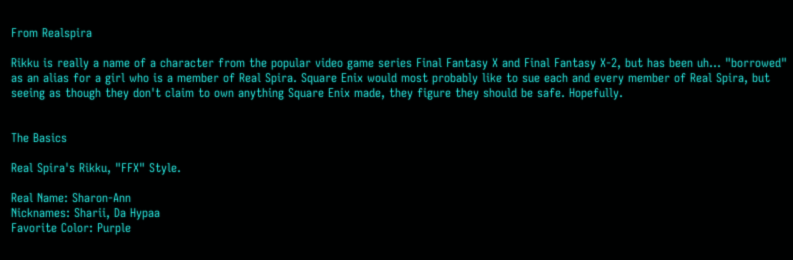From Realspira

Rikku is really a name of a character from the popular video game series Final Fantasy X and Final Fantasy X-2, but has been uh... "borrowed" as an alias for a girl who is a member of Real Spira. Square Enix would most probably like to sue each and every member of Real Spira, but seeing as though they don't claim to own anything Square Enix made, they figure they should be safe. Hopefully.


The Basics

Real Spira's Rikku, "FFX" Style.

Real Name: Sharon-Ann
Nicknames: Sharii, Da Hypaa
Favorite Color: Purple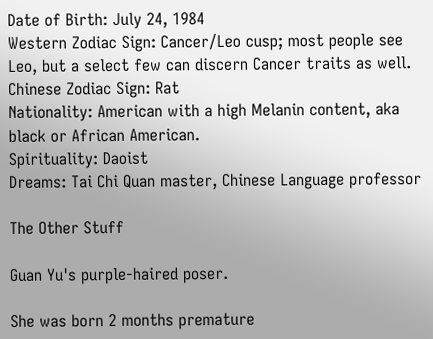Date of Birth: July 24, 1984
Western Zodiac Sign: Cancer/Leo cusp; most people see Leo, but a select few can discern Cancer traits as well.
Chinese Zodiac Sign: Rat
Nationality: American with a high Melanin content, aka black or African American.
Spirituality: Daoist
Dreams: Tai Chi Quan master, Chinese Language professor

The Other Stuff

Guan Yu's purple-haired poser.

She was born 2 months premature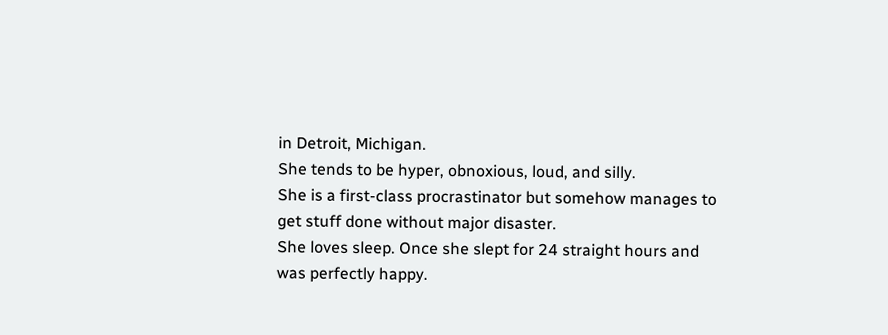in Detroit, Michigan.
She tends to be hyper, obnoxious, loud, and silly.
She is a first-class procrastinator but somehow manages to get stuff done without major disaster.
She loves sleep. Once she slept for 24 straight hours and was perfectly happy.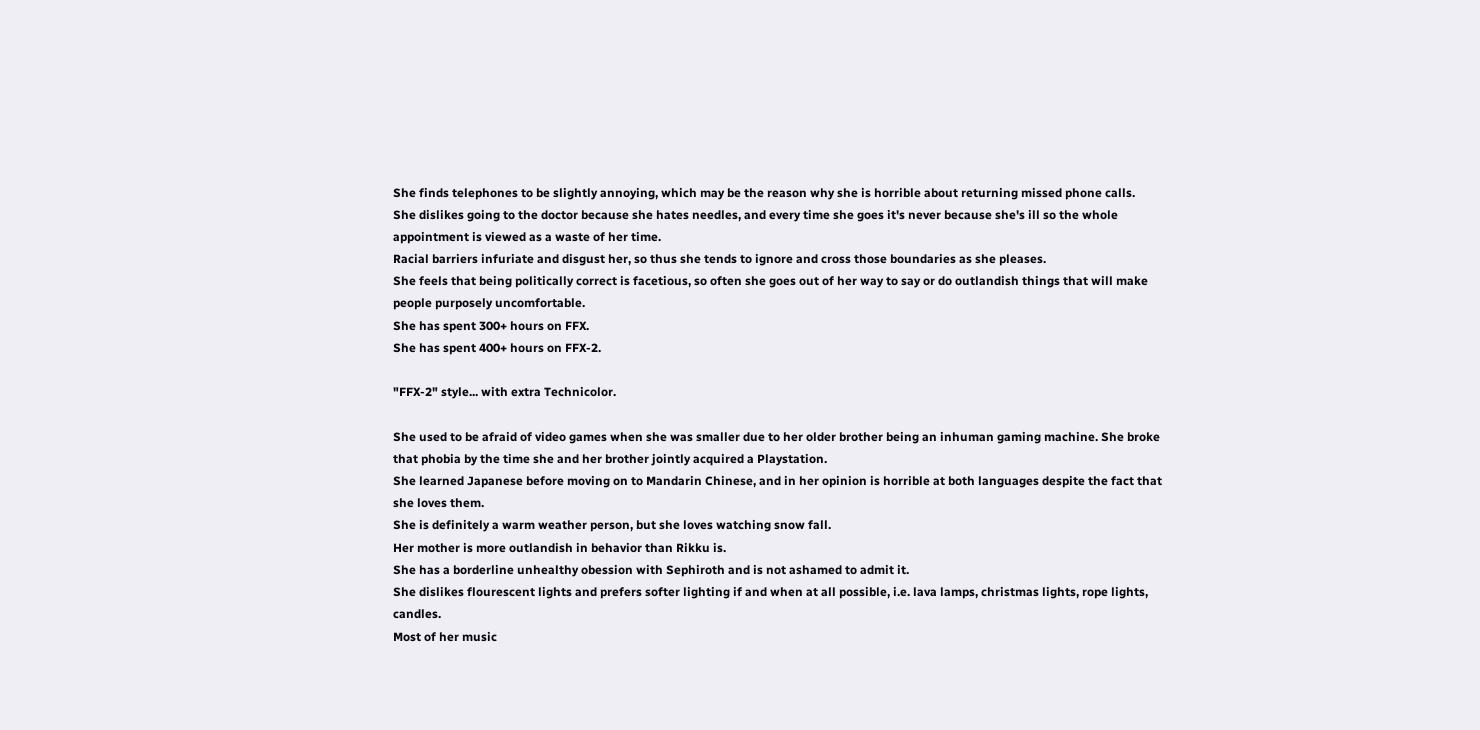She finds telephones to be slightly annoying, which may be the reason why she is horrible about returning missed phone calls.
She dislikes going to the doctor because she hates needles, and every time she goes it's never because she's ill so the whole appointment is viewed as a waste of her time.
Racial barriers infuriate and disgust her, so thus she tends to ignore and cross those boundaries as she pleases.
She feels that being politically correct is facetious, so often she goes out of her way to say or do outlandish things that will make people purposely uncomfortable.
She has spent 300+ hours on FFX.
She has spent 400+ hours on FFX-2.

"FFX-2" style... with extra Technicolor.

She used to be afraid of video games when she was smaller due to her older brother being an inhuman gaming machine. She broke that phobia by the time she and her brother jointly acquired a Playstation.
She learned Japanese before moving on to Mandarin Chinese, and in her opinion is horrible at both languages despite the fact that she loves them.
She is definitely a warm weather person, but she loves watching snow fall.
Her mother is more outlandish in behavior than Rikku is.
She has a borderline unhealthy obession with Sephiroth and is not ashamed to admit it.
She dislikes flourescent lights and prefers softer lighting if and when at all possible, i.e. lava lamps, christmas lights, rope lights, candles.
Most of her music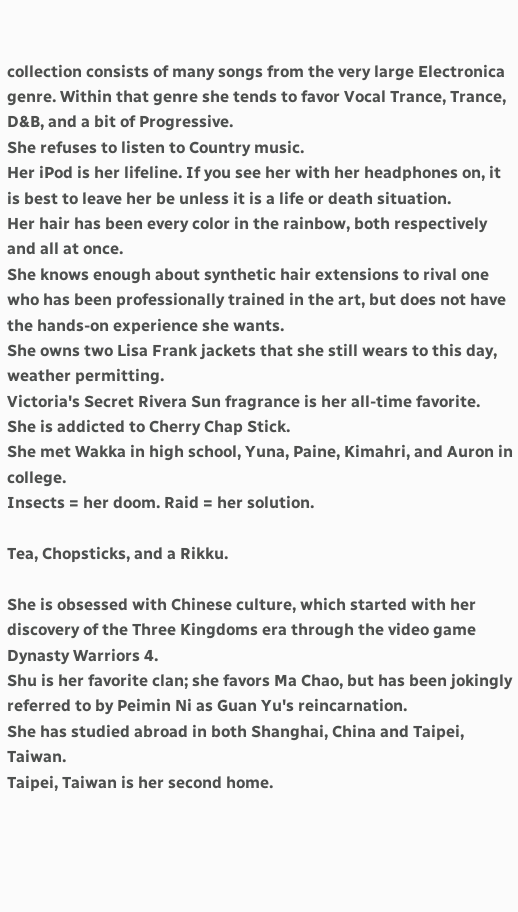collection consists of many songs from the very large Electronica genre. Within that genre she tends to favor Vocal Trance, Trance, D&B, and a bit of Progressive.
She refuses to listen to Country music.
Her iPod is her lifeline. If you see her with her headphones on, it is best to leave her be unless it is a life or death situation.
Her hair has been every color in the rainbow, both respectively and all at once.
She knows enough about synthetic hair extensions to rival one who has been professionally trained in the art, but does not have the hands-on experience she wants.
She owns two Lisa Frank jackets that she still wears to this day, weather permitting.
Victoria's Secret Rivera Sun fragrance is her all-time favorite.
She is addicted to Cherry Chap Stick.
She met Wakka in high school, Yuna, Paine, Kimahri, and Auron in college.
Insects = her doom. Raid = her solution.

Tea, Chopsticks, and a Rikku.

She is obsessed with Chinese culture, which started with her discovery of the Three Kingdoms era through the video game Dynasty Warriors 4.
Shu is her favorite clan; she favors Ma Chao, but has been jokingly referred to by Peimin Ni as Guan Yu's reincarnation.
She has studied abroad in both Shanghai, China and Taipei, Taiwan.
Taipei, Taiwan is her second home.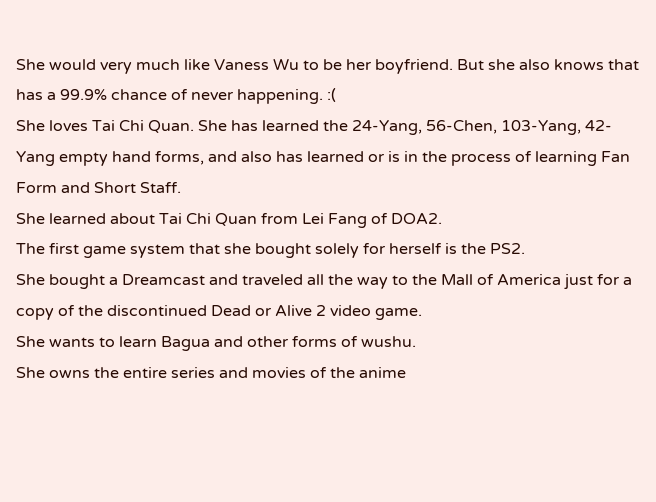She would very much like Vaness Wu to be her boyfriend. But she also knows that has a 99.9% chance of never happening. :(
She loves Tai Chi Quan. She has learned the 24-Yang, 56-Chen, 103-Yang, 42-Yang empty hand forms, and also has learned or is in the process of learning Fan Form and Short Staff.
She learned about Tai Chi Quan from Lei Fang of DOA2.
The first game system that she bought solely for herself is the PS2.
She bought a Dreamcast and traveled all the way to the Mall of America just for a copy of the discontinued Dead or Alive 2 video game.
She wants to learn Bagua and other forms of wushu.
She owns the entire series and movies of the anime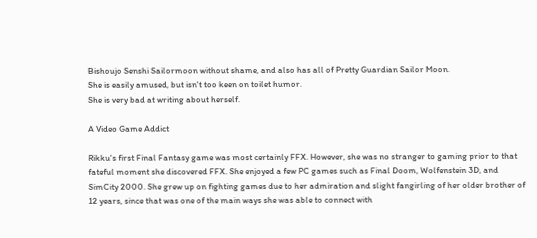Bishoujo Senshi Sailormoon without shame, and also has all of Pretty Guardian Sailor Moon.
She is easily amused, but isn't too keen on toilet humor.
She is very bad at writing about herself.

A Video Game Addict

Rikku's first Final Fantasy game was most certainly FFX. However, she was no stranger to gaming prior to that fateful moment she discovered FFX. She enjoyed a few PC games such as Final Doom, Wolfenstein 3D, and SimCity 2000. She grew up on fighting games due to her admiration and slight fangirling of her older brother of 12 years, since that was one of the main ways she was able to connect with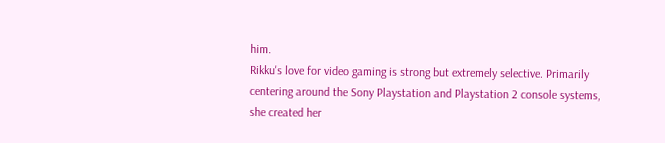him.
Rikku's love for video gaming is strong but extremely selective. Primarily centering around the Sony Playstation and Playstation 2 console systems, she created her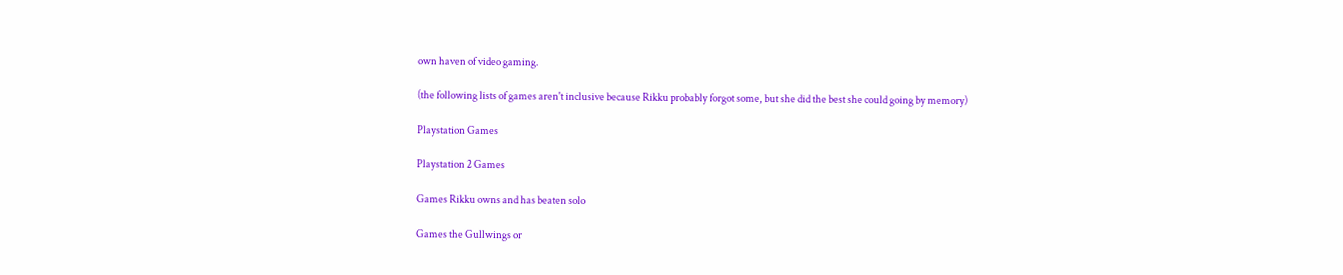own haven of video gaming.

(the following lists of games aren't inclusive because Rikku probably forgot some, but she did the best she could going by memory)

Playstation Games

Playstation 2 Games

Games Rikku owns and has beaten solo

Games the Gullwings or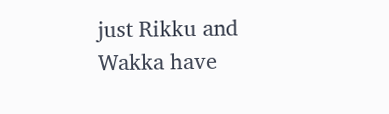just Rikku and Wakka have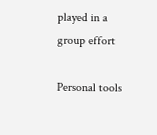played in a group effort

Personal tools